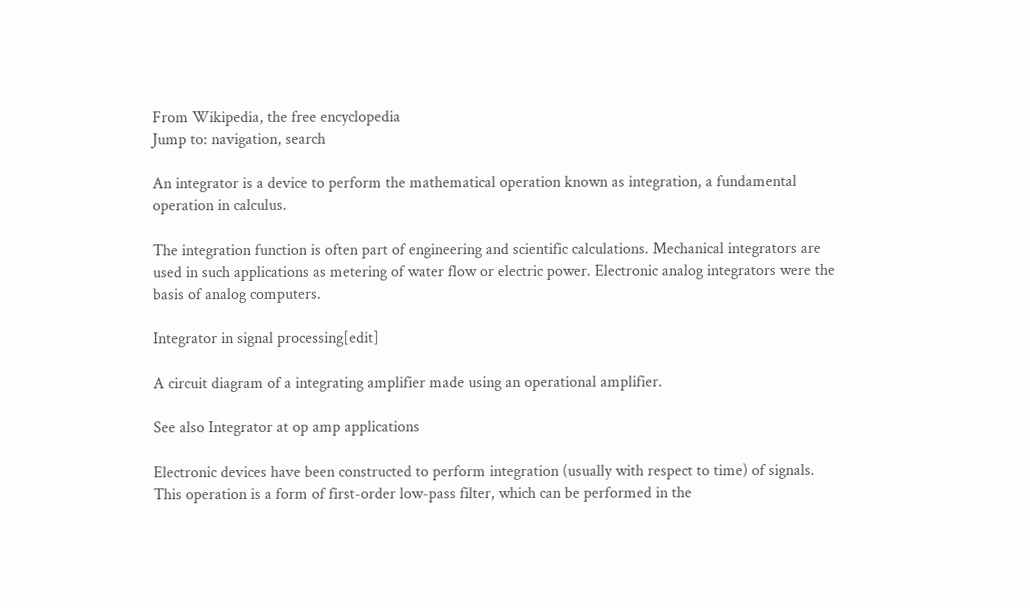From Wikipedia, the free encyclopedia
Jump to: navigation, search

An integrator is a device to perform the mathematical operation known as integration, a fundamental operation in calculus.

The integration function is often part of engineering and scientific calculations. Mechanical integrators are used in such applications as metering of water flow or electric power. Electronic analog integrators were the basis of analog computers.

Integrator in signal processing[edit]

A circuit diagram of a integrating amplifier made using an operational amplifier.

See also Integrator at op amp applications

Electronic devices have been constructed to perform integration (usually with respect to time) of signals. This operation is a form of first-order low-pass filter, which can be performed in the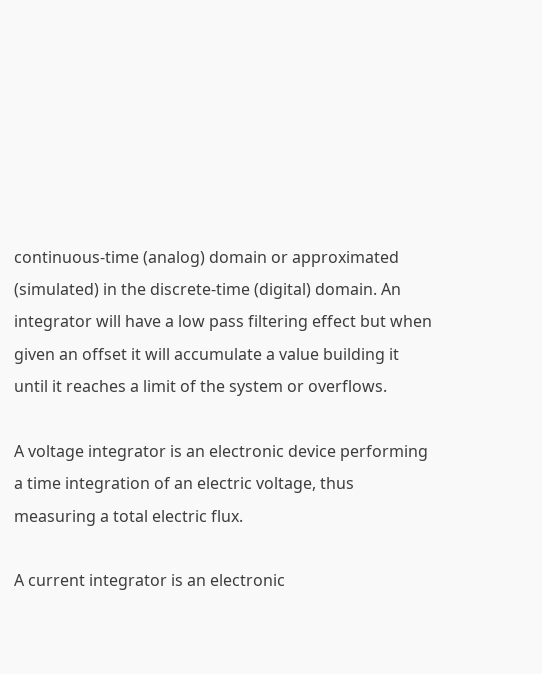continuous-time (analog) domain or approximated (simulated) in the discrete-time (digital) domain. An integrator will have a low pass filtering effect but when given an offset it will accumulate a value building it until it reaches a limit of the system or overflows.

A voltage integrator is an electronic device performing a time integration of an electric voltage, thus measuring a total electric flux.

A current integrator is an electronic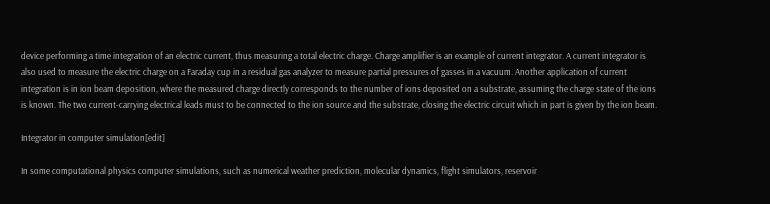device performing a time integration of an electric current, thus measuring a total electric charge. Charge amplifier is an example of current integrator. A current integrator is also used to measure the electric charge on a Faraday cup in a residual gas analyzer to measure partial pressures of gasses in a vacuum. Another application of current integration is in ion beam deposition, where the measured charge directly corresponds to the number of ions deposited on a substrate, assuming the charge state of the ions is known. The two current-carrying electrical leads must to be connected to the ion source and the substrate, closing the electric circuit which in part is given by the ion beam.

Integrator in computer simulation[edit]

In some computational physics computer simulations, such as numerical weather prediction, molecular dynamics, flight simulators, reservoir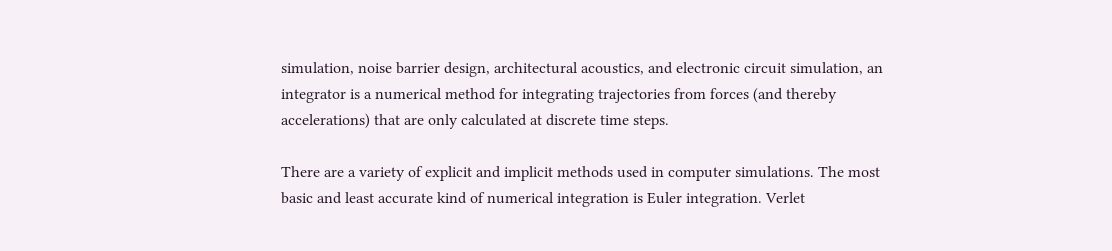simulation, noise barrier design, architectural acoustics, and electronic circuit simulation, an integrator is a numerical method for integrating trajectories from forces (and thereby accelerations) that are only calculated at discrete time steps.

There are a variety of explicit and implicit methods used in computer simulations. The most basic and least accurate kind of numerical integration is Euler integration. Verlet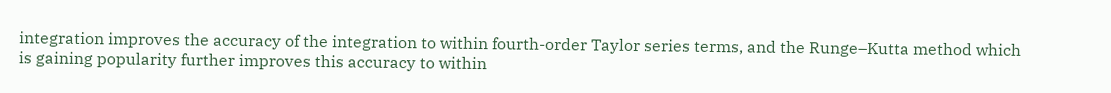integration improves the accuracy of the integration to within fourth-order Taylor series terms, and the Runge–Kutta method which is gaining popularity further improves this accuracy to within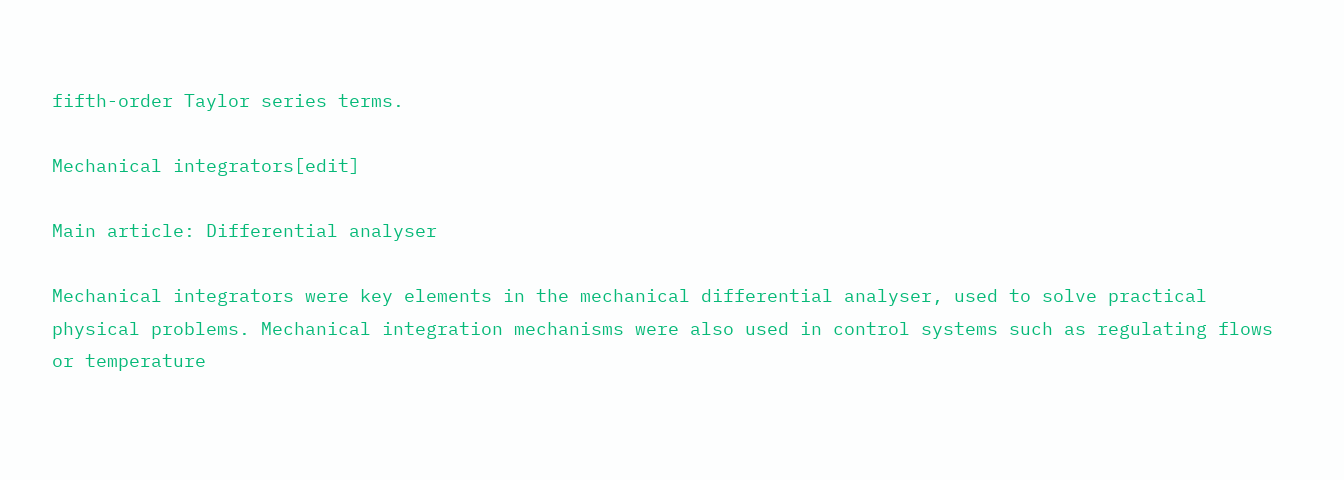fifth-order Taylor series terms.

Mechanical integrators[edit]

Main article: Differential analyser

Mechanical integrators were key elements in the mechanical differential analyser, used to solve practical physical problems. Mechanical integration mechanisms were also used in control systems such as regulating flows or temperature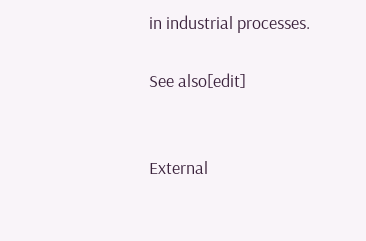in industrial processes.

See also[edit]


External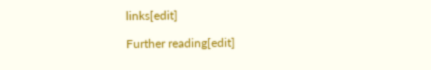links[edit]

Further reading[edit]